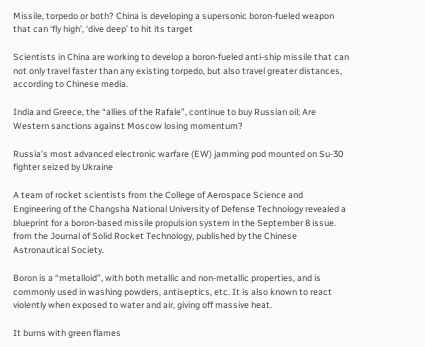Missile, torpedo or both? China is developing a supersonic boron-fueled weapon that can ‘fly high’, ‘dive deep’ to hit its target

Scientists in China are working to develop a boron-fueled anti-ship missile that can not only travel faster than any existing torpedo, but also travel greater distances, according to Chinese media.

India and Greece, the “allies of the Rafale”, continue to buy Russian oil; Are Western sanctions against Moscow losing momentum?

Russia’s most advanced electronic warfare (EW) jamming pod mounted on Su-30 fighter seized by Ukraine

A team of rocket scientists from the College of Aerospace Science and Engineering of the Changsha National University of Defense Technology revealed a blueprint for a boron-based missile propulsion system in the September 8 issue. from the Journal of Solid Rocket Technology, published by the Chinese Astronautical Society.

Boron is a “metalloid”, with both metallic and non-metallic properties, and is commonly used in washing powders, antiseptics, etc. It is also known to react violently when exposed to water and air, giving off massive heat.

It burns with green flames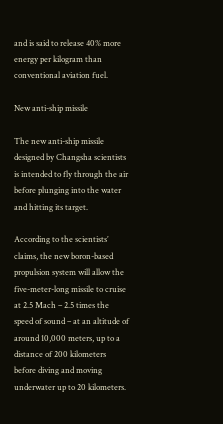and is said to release 40% more energy per kilogram than conventional aviation fuel.

New anti-ship missile

The new anti-ship missile designed by Changsha scientists is intended to fly through the air before plunging into the water and hitting its target.

According to the scientists’ claims, the new boron-based propulsion system will allow the five-meter-long missile to cruise at 2.5 Mach – 2.5 times the speed of sound – at an altitude of around 10,000 meters, up to a distance of 200 kilometers before diving and moving underwater up to 20 kilometers.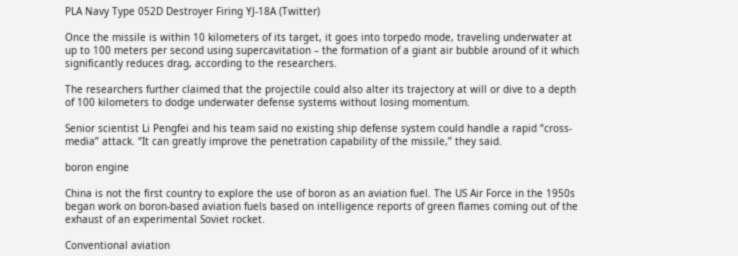PLA Navy Type 052D Destroyer Firing YJ-18A (Twitter)

Once the missile is within 10 kilometers of its target, it goes into torpedo mode, traveling underwater at up to 100 meters per second using supercavitation – the formation of a giant air bubble around of it which significantly reduces drag, according to the researchers.

The researchers further claimed that the projectile could also alter its trajectory at will or dive to a depth of 100 kilometers to dodge underwater defense systems without losing momentum.

Senior scientist Li Pengfei and his team said no existing ship defense system could handle a rapid “cross-media” attack. “It can greatly improve the penetration capability of the missile,” they said.

boron engine

China is not the first country to explore the use of boron as an aviation fuel. The US Air Force in the 1950s began work on boron-based aviation fuels based on intelligence reports of green flames coming out of the exhaust of an experimental Soviet rocket.

Conventional aviation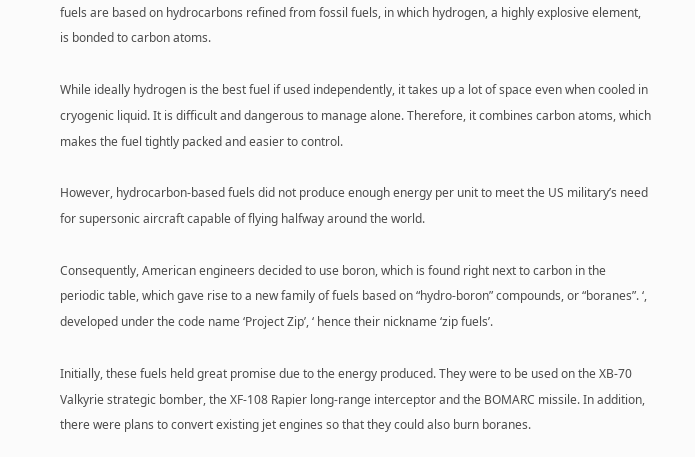fuels are based on hydrocarbons refined from fossil fuels, in which hydrogen, a highly explosive element, is bonded to carbon atoms.

While ideally hydrogen is the best fuel if used independently, it takes up a lot of space even when cooled in cryogenic liquid. It is difficult and dangerous to manage alone. Therefore, it combines carbon atoms, which makes the fuel tightly packed and easier to control.

However, hydrocarbon-based fuels did not produce enough energy per unit to meet the US military’s need for supersonic aircraft capable of flying halfway around the world.

Consequently, American engineers decided to use boron, which is found right next to carbon in the periodic table, which gave rise to a new family of fuels based on “hydro-boron” compounds, or “boranes”. ‘, developed under the code name ‘Project Zip’, ‘ hence their nickname ‘zip fuels’.

Initially, these fuels held great promise due to the energy produced. They were to be used on the XB-70 Valkyrie strategic bomber, the XF-108 Rapier long-range interceptor and the BOMARC missile. In addition, there were plans to convert existing jet engines so that they could also burn boranes.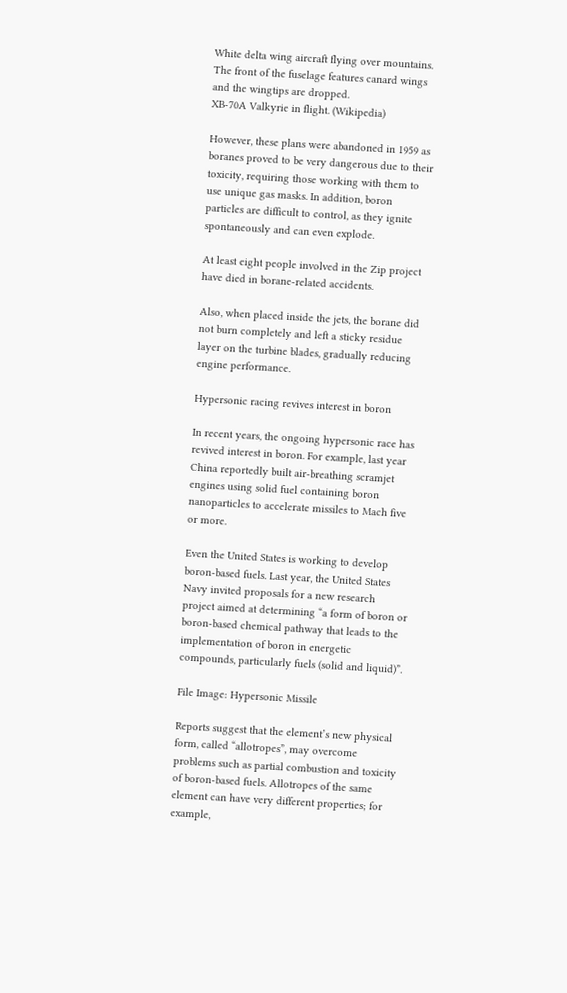White delta wing aircraft flying over mountains.  The front of the fuselage features canard wings and the wingtips are dropped.
XB-70A Valkyrie in flight. (Wikipedia)

However, these plans were abandoned in 1959 as boranes proved to be very dangerous due to their toxicity, requiring those working with them to use unique gas masks. In addition, boron particles are difficult to control, as they ignite spontaneously and can even explode.

At least eight people involved in the Zip project have died in borane-related accidents.

Also, when placed inside the jets, the borane did not burn completely and left a sticky residue layer on the turbine blades, gradually reducing engine performance.

Hypersonic racing revives interest in boron

In recent years, the ongoing hypersonic race has revived interest in boron. For example, last year China reportedly built air-breathing scramjet engines using solid fuel containing boron nanoparticles to accelerate missiles to Mach five or more.

Even the United States is working to develop boron-based fuels. Last year, the United States Navy invited proposals for a new research project aimed at determining “a form of boron or boron-based chemical pathway that leads to the implementation of boron in energetic compounds, particularly fuels (solid and liquid)”.

File Image: Hypersonic Missile

Reports suggest that the element’s new physical form, called “allotropes”, may overcome problems such as partial combustion and toxicity of boron-based fuels. Allotropes of the same element can have very different properties; for example,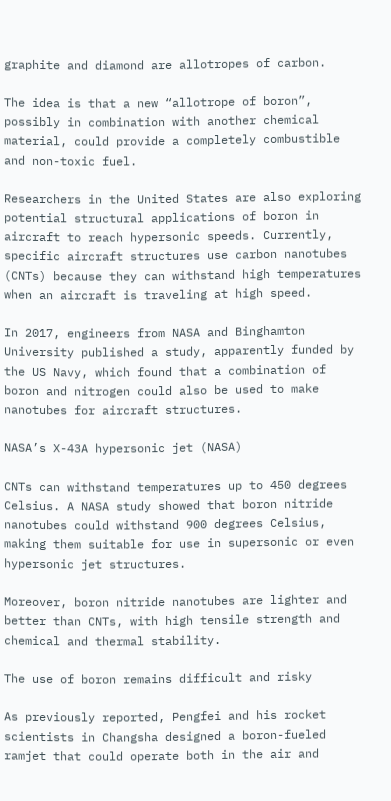graphite and diamond are allotropes of carbon.

The idea is that a new “allotrope of boron”, possibly in combination with another chemical material, could provide a completely combustible and non-toxic fuel.

Researchers in the United States are also exploring potential structural applications of boron in aircraft to reach hypersonic speeds. Currently, specific aircraft structures use carbon nanotubes (CNTs) because they can withstand high temperatures when an aircraft is traveling at high speed.

In 2017, engineers from NASA and Binghamton University published a study, apparently funded by the US Navy, which found that a combination of boron and nitrogen could also be used to make nanotubes for aircraft structures.

NASA’s X-43A hypersonic jet (NASA)

CNTs can withstand temperatures up to 450 degrees Celsius. A NASA study showed that boron nitride nanotubes could withstand 900 degrees Celsius, making them suitable for use in supersonic or even hypersonic jet structures.

Moreover, boron nitride nanotubes are lighter and better than CNTs, with high tensile strength and chemical and thermal stability.

The use of boron remains difficult and risky

As previously reported, Pengfei and his rocket scientists in Changsha designed a boron-fueled ramjet that could operate both in the air and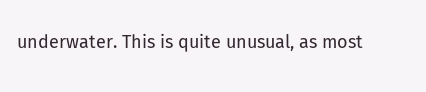underwater. This is quite unusual, as most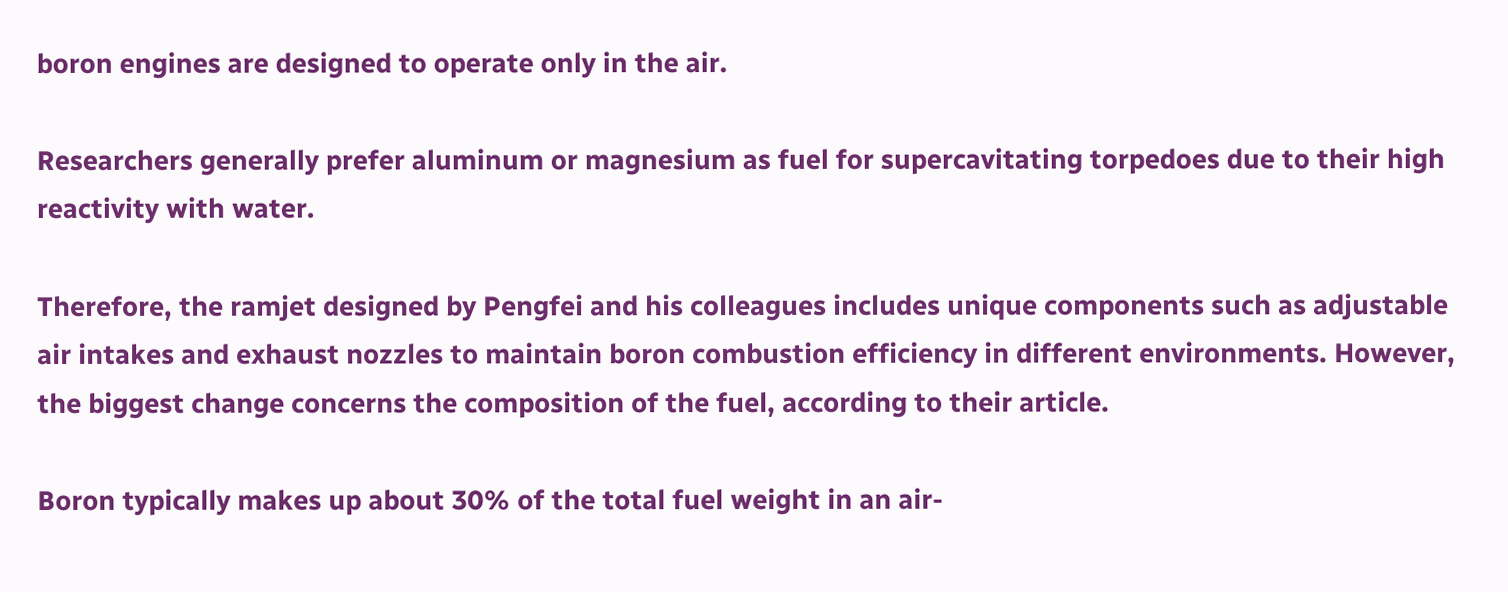boron engines are designed to operate only in the air.

Researchers generally prefer aluminum or magnesium as fuel for supercavitating torpedoes due to their high reactivity with water.

Therefore, the ramjet designed by Pengfei and his colleagues includes unique components such as adjustable air intakes and exhaust nozzles to maintain boron combustion efficiency in different environments. However, the biggest change concerns the composition of the fuel, according to their article.

Boron typically makes up about 30% of the total fuel weight in an air-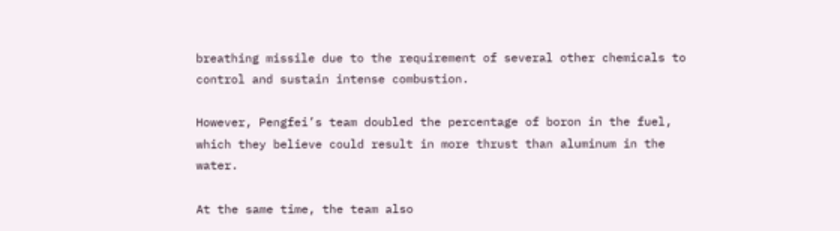breathing missile due to the requirement of several other chemicals to control and sustain intense combustion.

However, Pengfei’s team doubled the percentage of boron in the fuel, which they believe could result in more thrust than aluminum in the water.

At the same time, the team also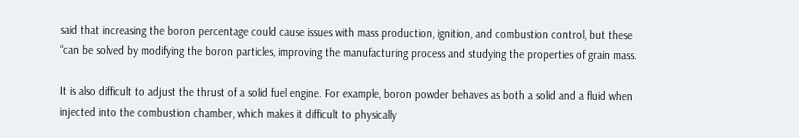said that increasing the boron percentage could cause issues with mass production, ignition, and combustion control, but these “can be solved by modifying the boron particles, improving the manufacturing process and studying the properties of grain mass.

It is also difficult to adjust the thrust of a solid fuel engine. For example, boron powder behaves as both a solid and a fluid when injected into the combustion chamber, which makes it difficult to physically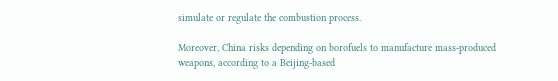simulate or regulate the combustion process.

Moreover, China risks depending on borofuels to manufacture mass-produced weapons, according to a Beijing-based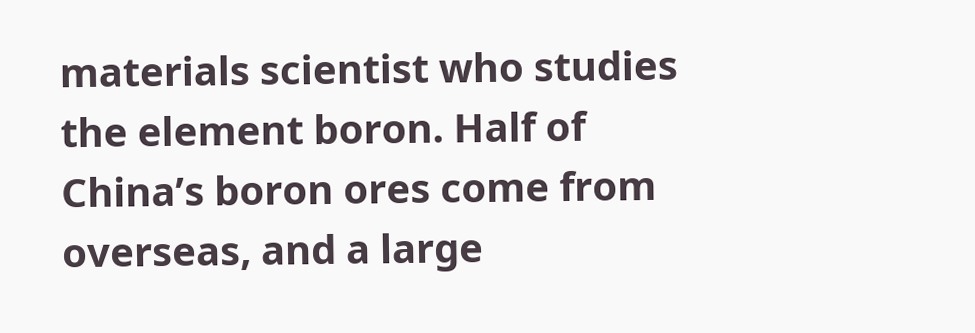materials scientist who studies the element boron. Half of China’s boron ores come from overseas, and a large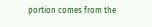portion comes from the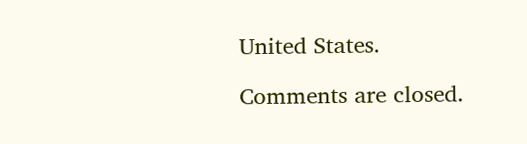United States.

Comments are closed.